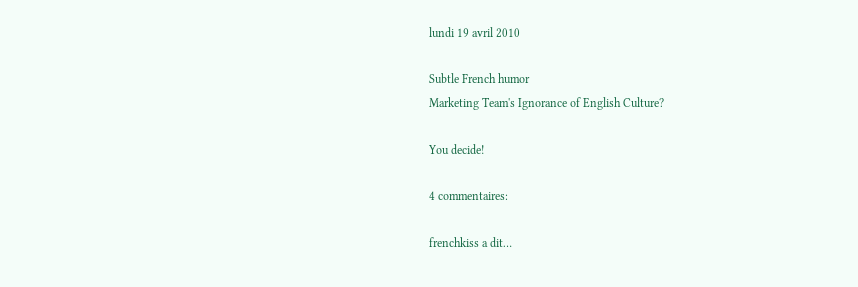lundi 19 avril 2010

Subtle French humor
Marketing Team's Ignorance of English Culture?

You decide!

4 commentaires:

frenchkiss a dit…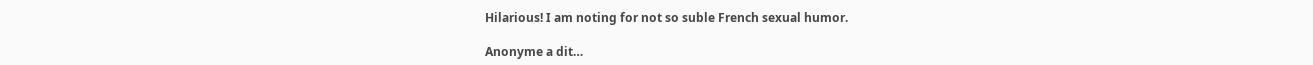Hilarious! I am noting for not so suble French sexual humor.

Anonyme a dit…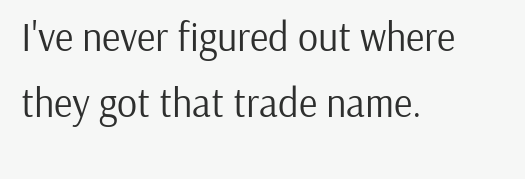I've never figured out where they got that trade name.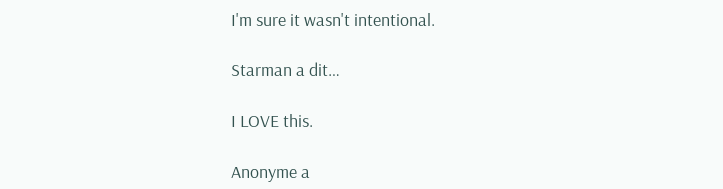I'm sure it wasn't intentional.

Starman a dit…

I LOVE this.

Anonyme a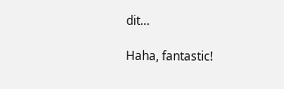dit…

Haha, fantastic!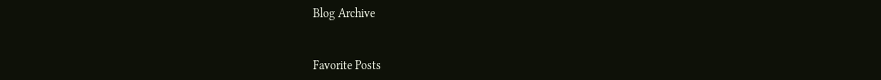Blog Archive


Favorite Posts